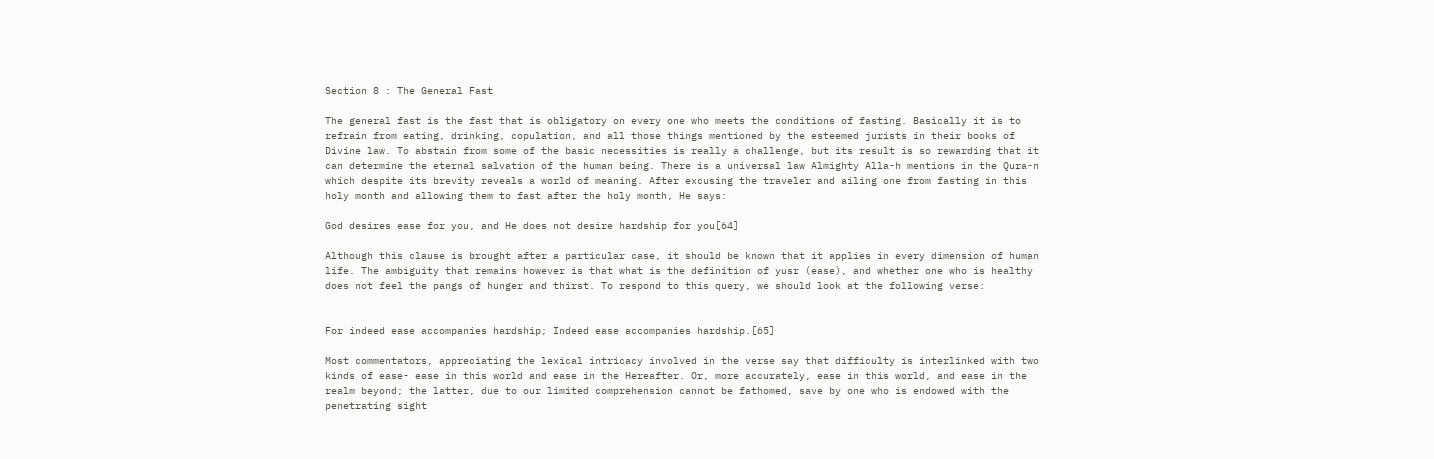Section 8 : The General Fast

The general fast is the fast that is obligatory on every one who meets the conditions of fasting. Basically it is to refrain from eating, drinking, copulation, and all those things mentioned by the esteemed jurists in their books of Divine law. To abstain from some of the basic necessities is really a challenge, but its result is so rewarding that it can determine the eternal salvation of the human being. There is a universal law Almighty Alla-h mentions in the Qura-n which despite its brevity reveals a world of meaning. After excusing the traveler and ailing one from fasting in this holy month and allowing them to fast after the holy month, He says:

God desires ease for you, and He does not desire hardship for you[64]

Although this clause is brought after a particular case, it should be known that it applies in every dimension of human life. The ambiguity that remains however is that what is the definition of yusr (ease), and whether one who is healthy does not feel the pangs of hunger and thirst. To respond to this query, we should look at the following verse:


For indeed ease accompanies hardship; Indeed ease accompanies hardship.[65]

Most commentators, appreciating the lexical intricacy involved in the verse say that difficulty is interlinked with two kinds of ease- ease in this world and ease in the Hereafter. Or, more accurately, ease in this world, and ease in the realm beyond; the latter, due to our limited comprehension cannot be fathomed, save by one who is endowed with the penetrating sight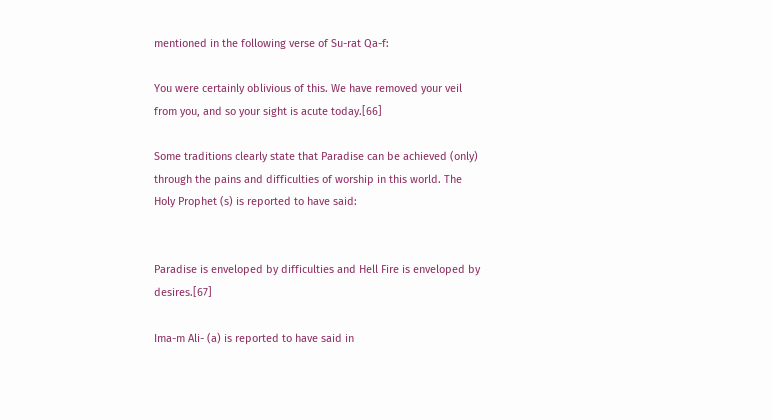mentioned in the following verse of Su-rat Qa-f:

You were certainly oblivious of this. We have removed your veil from you, and so your sight is acute today.[66]

Some traditions clearly state that Paradise can be achieved (only) through the pains and difficulties of worship in this world. The Holy Prophet (s) is reported to have said:


Paradise is enveloped by difficulties and Hell Fire is enveloped by desires.[67]

Ima-m Ali- (a) is reported to have said in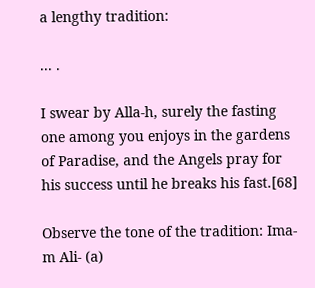a lengthy tradition:

... .

I swear by Alla-h, surely the fasting one among you enjoys in the gardens of Paradise, and the Angels pray for his success until he breaks his fast.[68]

Observe the tone of the tradition: Ima-m Ali- (a)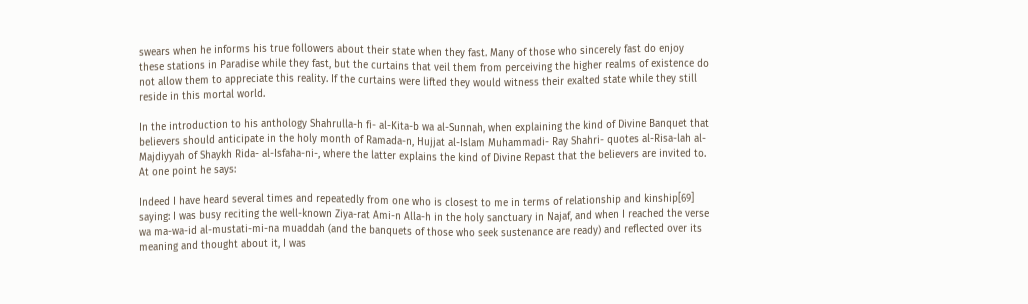swears when he informs his true followers about their state when they fast. Many of those who sincerely fast do enjoy these stations in Paradise while they fast, but the curtains that veil them from perceiving the higher realms of existence do not allow them to appreciate this reality. If the curtains were lifted they would witness their exalted state while they still reside in this mortal world.

In the introduction to his anthology Shahrulla-h fi- al-Kita-b wa al-Sunnah, when explaining the kind of Divine Banquet that believers should anticipate in the holy month of Ramada-n, Hujjat al-Islam Muhammadi- Ray Shahri- quotes al-Risa-lah al-Majdiyyah of Shaykh Rida- al-Isfaha-ni-, where the latter explains the kind of Divine Repast that the believers are invited to. At one point he says:

Indeed I have heard several times and repeatedly from one who is closest to me in terms of relationship and kinship[69] saying: I was busy reciting the well-known Ziya-rat Ami-n Alla-h in the holy sanctuary in Najaf, and when I reached the verse wa ma-wa-id al-mustati-mi-na muaddah (and the banquets of those who seek sustenance are ready) and reflected over its meaning and thought about it, I was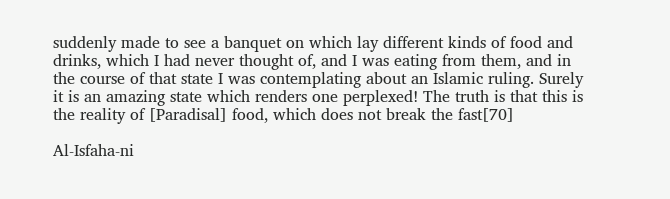suddenly made to see a banquet on which lay different kinds of food and drinks, which I had never thought of, and I was eating from them, and in the course of that state I was contemplating about an Islamic ruling. Surely it is an amazing state which renders one perplexed! The truth is that this is the reality of [Paradisal] food, which does not break the fast[70]

Al-Isfaha-ni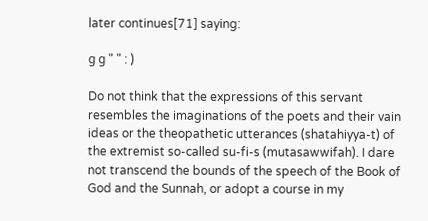later continues[71] saying:

ɡ ɡ " " : )

Do not think that the expressions of this servant resembles the imaginations of the poets and their vain ideas or the theopathetic utterances (shatahiyya-t) of the extremist so-called su-fi-s (mutasawwifah). I dare not transcend the bounds of the speech of the Book of God and the Sunnah, or adopt a course in my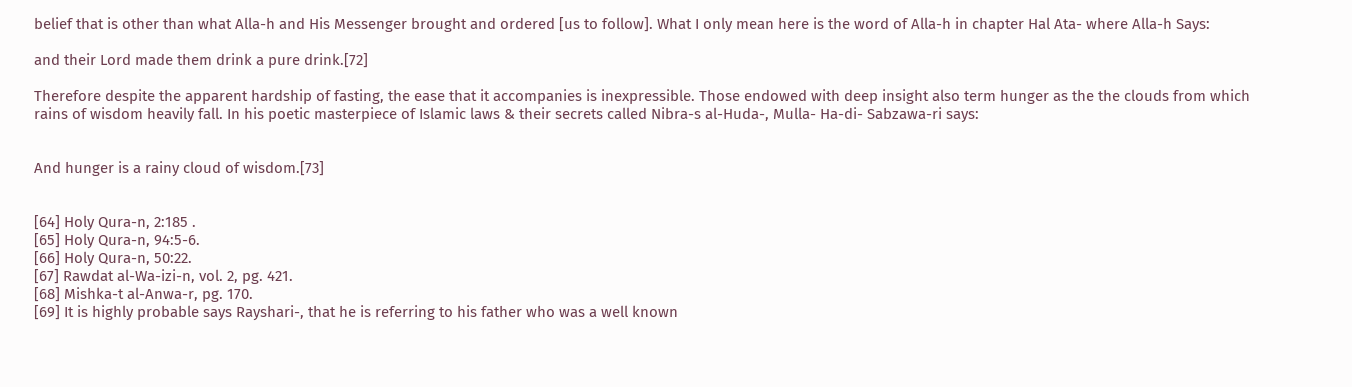belief that is other than what Alla-h and His Messenger brought and ordered [us to follow]. What I only mean here is the word of Alla-h in chapter Hal Ata- where Alla-h Says:

and their Lord made them drink a pure drink.[72]

Therefore despite the apparent hardship of fasting, the ease that it accompanies is inexpressible. Those endowed with deep insight also term hunger as the the clouds from which rains of wisdom heavily fall. In his poetic masterpiece of Islamic laws & their secrets called Nibra-s al-Huda-, Mulla- Ha-di- Sabzawa-ri says:


And hunger is a rainy cloud of wisdom.[73]


[64] Holy Qura-n, 2:185 .
[65] Holy Qura-n, 94:5-6.
[66] Holy Qura-n, 50:22.
[67] Rawdat al-Wa-izi-n, vol. 2, pg. 421.
[68] Mishka-t al-Anwa-r, pg. 170.
[69] It is highly probable says Rayshari-, that he is referring to his father who was a well known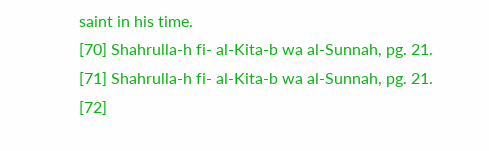saint in his time.
[70] Shahrulla-h fi- al-Kita-b wa al-Sunnah, pg. 21.
[71] Shahrulla-h fi- al-Kita-b wa al-Sunnah, pg. 21.
[72]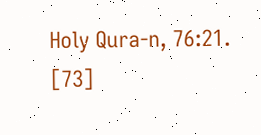Holy Qura-n, 76:21.
[73]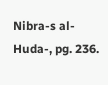Nibra-s al-Huda-, pg. 236.